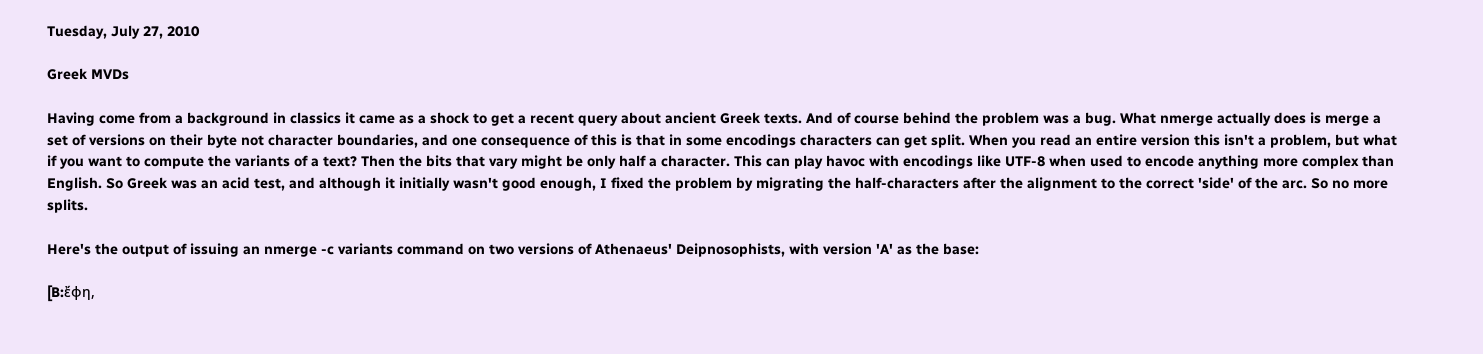Tuesday, July 27, 2010

Greek MVDs

Having come from a background in classics it came as a shock to get a recent query about ancient Greek texts. And of course behind the problem was a bug. What nmerge actually does is merge a set of versions on their byte not character boundaries, and one consequence of this is that in some encodings characters can get split. When you read an entire version this isn't a problem, but what if you want to compute the variants of a text? Then the bits that vary might be only half a character. This can play havoc with encodings like UTF-8 when used to encode anything more complex than English. So Greek was an acid test, and although it initially wasn't good enough, I fixed the problem by migrating the half-characters after the alignment to the correct 'side' of the arc. So no more splits.

Here's the output of issuing an nmerge -c variants command on two versions of Athenaeus' Deipnosophists, with version 'A' as the base:

[B:ἔφη,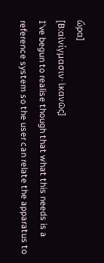ὥρα]
[B:αἰνίγμασιν· ἱκανῶς]
I've begun to realise though that what this needs is a reference system so the user can relate the apparatus to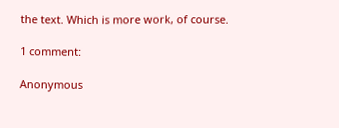the text. Which is more work, of course.

1 comment:

Anonymous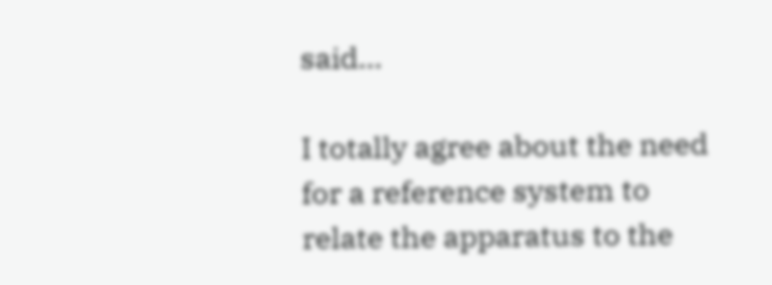said...

I totally agree about the need for a reference system to relate the apparatus to the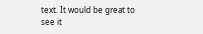text. It would be great to see it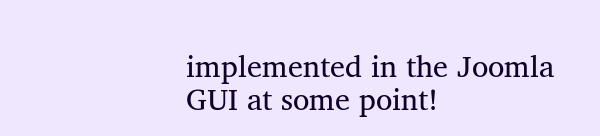implemented in the Joomla GUI at some point!